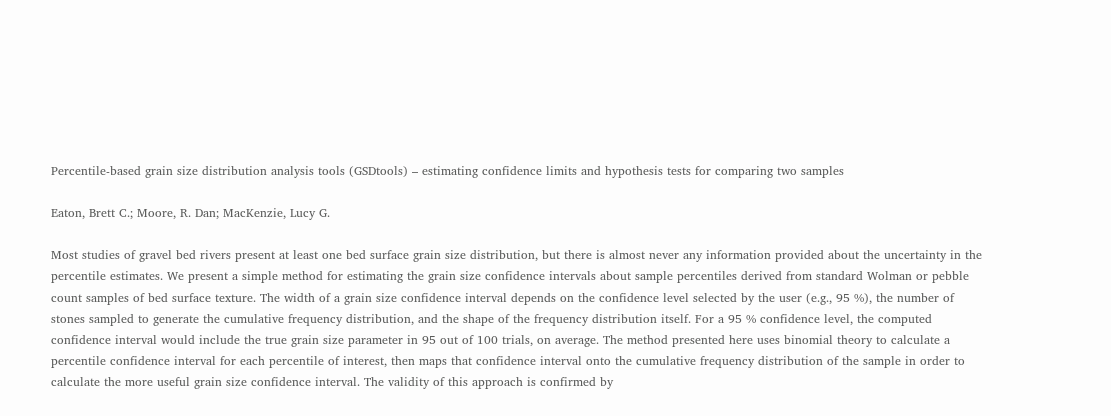Percentile-based grain size distribution analysis tools (GSDtools) – estimating confidence limits and hypothesis tests for comparing two samples

Eaton, Brett C.; Moore, R. Dan; MacKenzie, Lucy G.

Most studies of gravel bed rivers present at least one bed surface grain size distribution, but there is almost never any information provided about the uncertainty in the percentile estimates. We present a simple method for estimating the grain size confidence intervals about sample percentiles derived from standard Wolman or pebble count samples of bed surface texture. The width of a grain size confidence interval depends on the confidence level selected by the user (e.g., 95 %), the number of stones sampled to generate the cumulative frequency distribution, and the shape of the frequency distribution itself. For a 95 % confidence level, the computed confidence interval would include the true grain size parameter in 95 out of 100 trials, on average. The method presented here uses binomial theory to calculate a percentile confidence interval for each percentile of interest, then maps that confidence interval onto the cumulative frequency distribution of the sample in order to calculate the more useful grain size confidence interval. The validity of this approach is confirmed by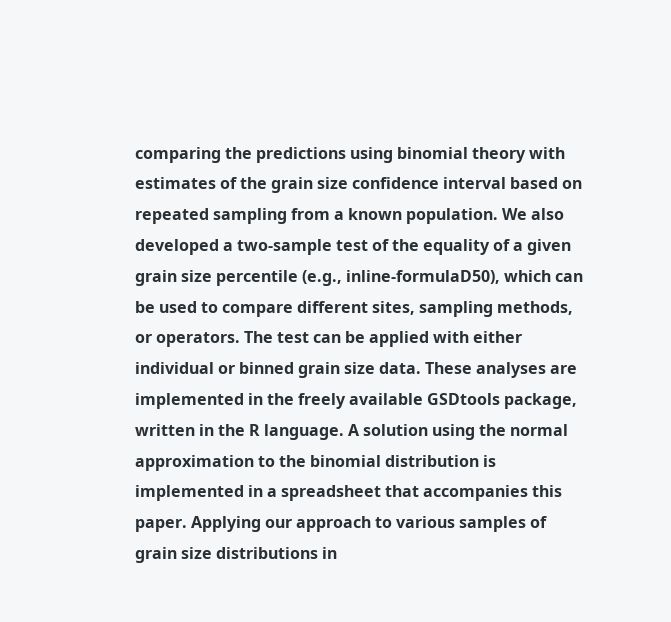comparing the predictions using binomial theory with estimates of the grain size confidence interval based on repeated sampling from a known population. We also developed a two-sample test of the equality of a given grain size percentile (e.g., inline-formulaD50), which can be used to compare different sites, sampling methods, or operators. The test can be applied with either individual or binned grain size data. These analyses are implemented in the freely available GSDtools package, written in the R language. A solution using the normal approximation to the binomial distribution is implemented in a spreadsheet that accompanies this paper. Applying our approach to various samples of grain size distributions in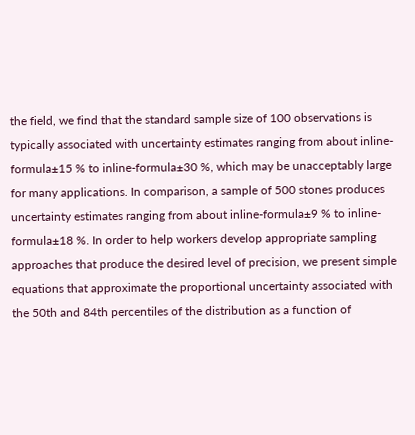the field, we find that the standard sample size of 100 observations is typically associated with uncertainty estimates ranging from about inline-formula±15 % to inline-formula±30 %, which may be unacceptably large for many applications. In comparison, a sample of 500 stones produces uncertainty estimates ranging from about inline-formula±9 % to inline-formula±18 %. In order to help workers develop appropriate sampling approaches that produce the desired level of precision, we present simple equations that approximate the proportional uncertainty associated with the 50th and 84th percentiles of the distribution as a function of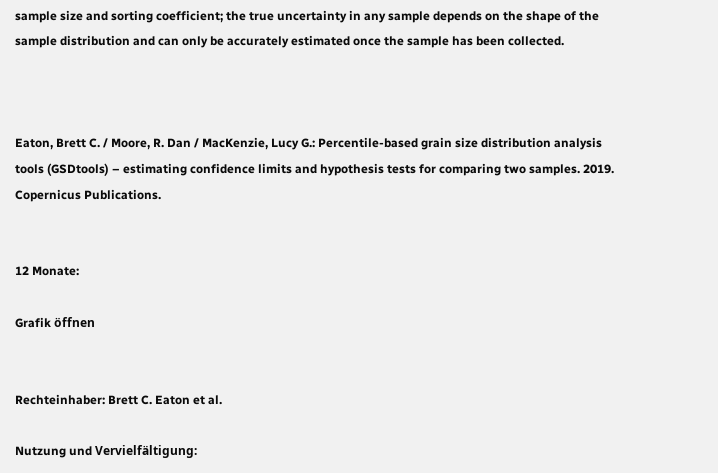sample size and sorting coefficient; the true uncertainty in any sample depends on the shape of the sample distribution and can only be accurately estimated once the sample has been collected.



Eaton, Brett C. / Moore, R. Dan / MacKenzie, Lucy G.: Percentile-based grain size distribution analysis tools (GSDtools) – estimating confidence limits and hypothesis tests for comparing two samples. 2019. Copernicus Publications.


12 Monate:

Grafik öffnen


Rechteinhaber: Brett C. Eaton et al.

Nutzung und Vervielfältigung: